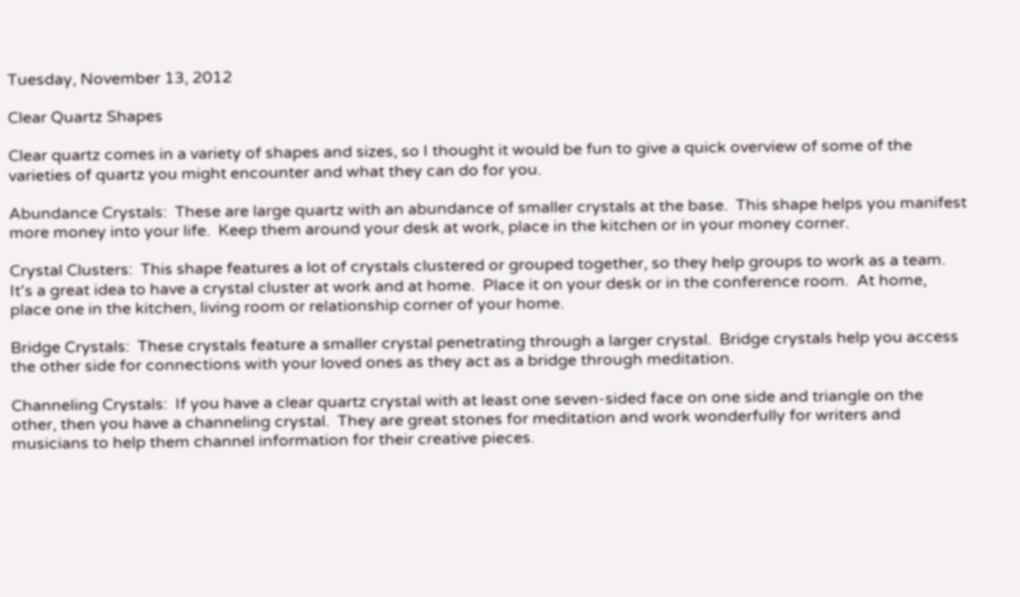Tuesday, November 13, 2012

Clear Quartz Shapes

Clear quartz comes in a variety of shapes and sizes, so I thought it would be fun to give a quick overview of some of the varieties of quartz you might encounter and what they can do for you.

Abundance Crystals:  These are large quartz with an abundance of smaller crystals at the base.  This shape helps you manifest more money into your life.  Keep them around your desk at work, place in the kitchen or in your money corner.

Crystal Clusters:  This shape features a lot of crystals clustered or grouped together, so they help groups to work as a team.  It's a great idea to have a crystal cluster at work and at home.  Place it on your desk or in the conference room.  At home, place one in the kitchen, living room or relationship corner of your home.

Bridge Crystals:  These crystals feature a smaller crystal penetrating through a larger crystal.  Bridge crystals help you access the other side for connections with your loved ones as they act as a bridge through meditation.

Channeling Crystals:  If you have a clear quartz crystal with at least one seven-sided face on one side and triangle on the other, then you have a channeling crystal.  They are great stones for meditation and work wonderfully for writers and musicians to help them channel information for their creative pieces.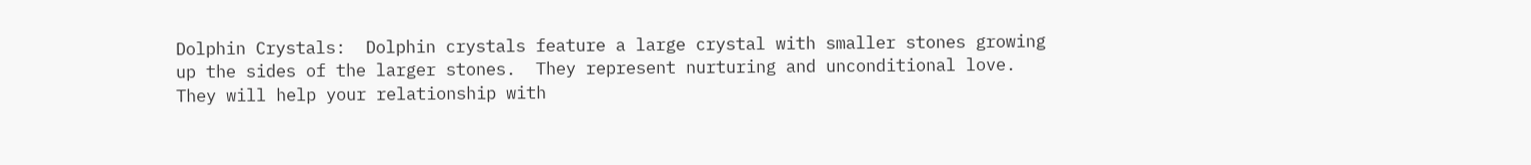Dolphin Crystals:  Dolphin crystals feature a large crystal with smaller stones growing up the sides of the larger stones.  They represent nurturing and unconditional love.  They will help your relationship with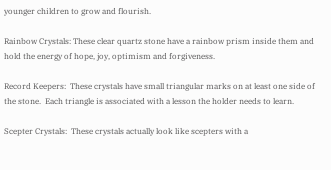younger children to grow and flourish.

Rainbow Crystals: These clear quartz stone have a rainbow prism inside them and hold the energy of hope, joy, optimism and forgiveness.

Record Keepers:  These crystals have small triangular marks on at least one side of the stone.  Each triangle is associated with a lesson the holder needs to learn.

Scepter Crystals:  These crystals actually look like scepters with a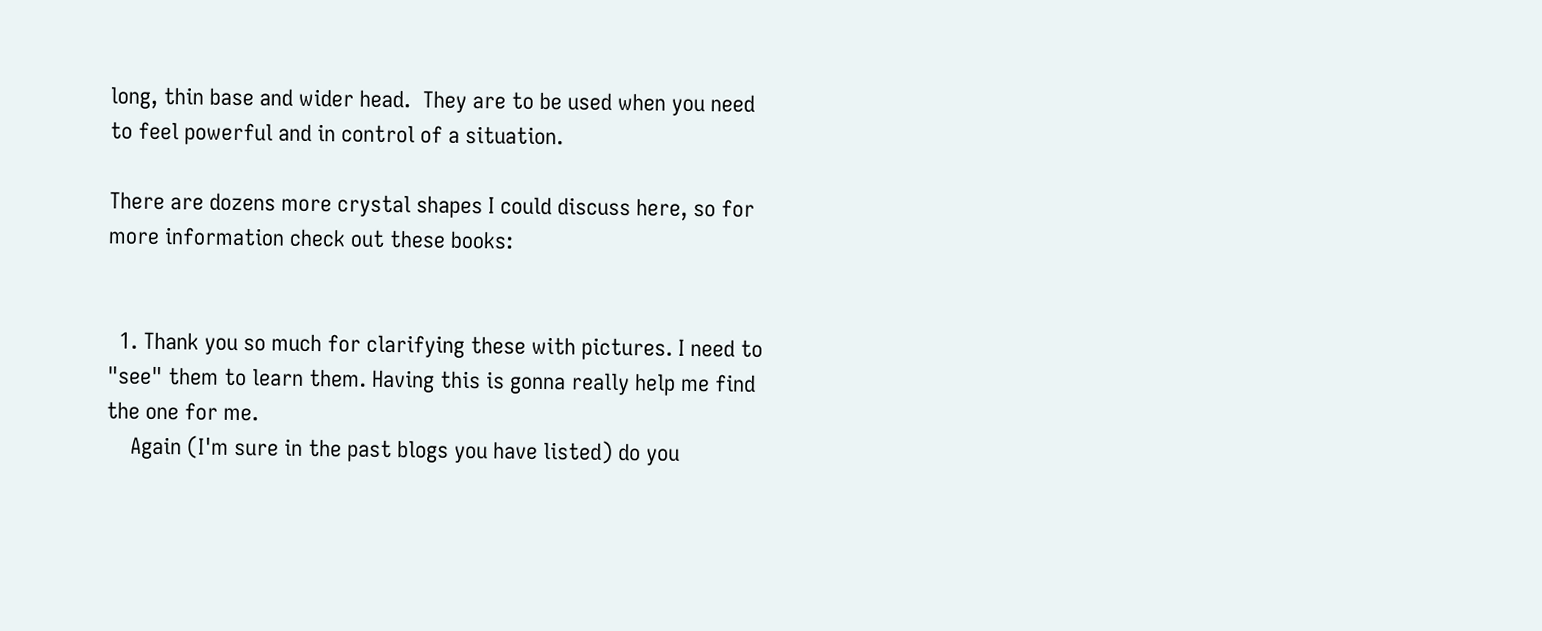long, thin base and wider head.  They are to be used when you need to feel powerful and in control of a situation.

There are dozens more crystal shapes I could discuss here, so for more information check out these books:


  1. Thank you so much for clarifying these with pictures. I need to "see" them to learn them. Having this is gonna really help me find the one for me.
    Again (I'm sure in the past blogs you have listed) do you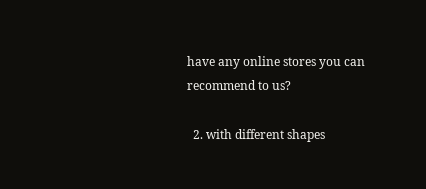have any online stores you can recommend to us?

  2. with different shapes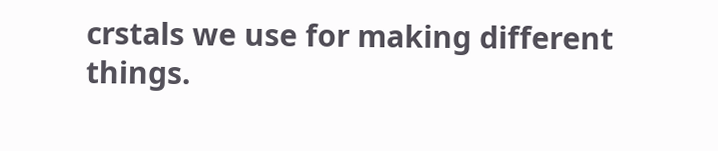crstals we use for making different things.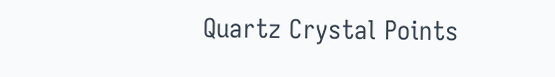Quartz Crystal Points